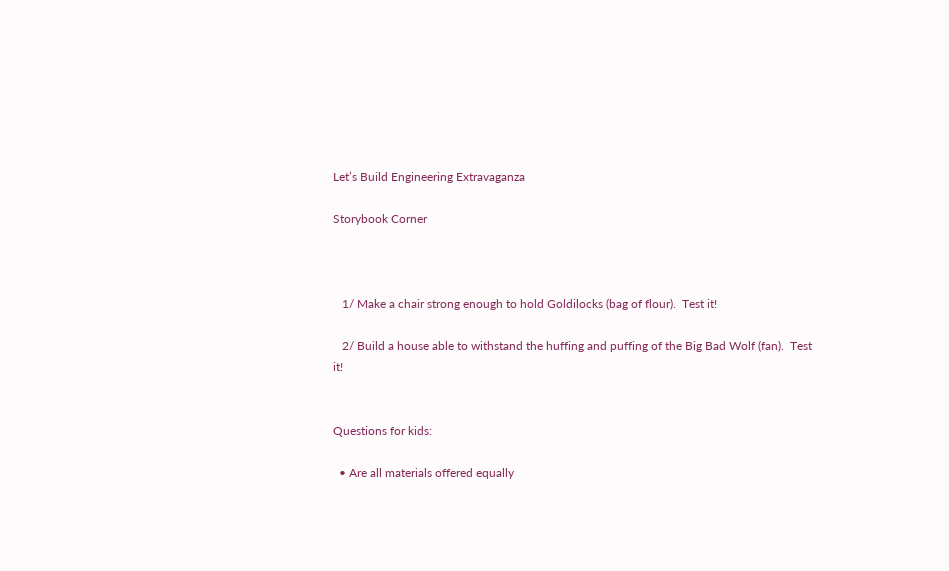Let’s Build Engineering Extravaganza

Storybook Corner



   1/ Make a chair strong enough to hold Goldilocks (bag of flour).  Test it!

   2/ Build a house able to withstand the huffing and puffing of the Big Bad Wolf (fan).  Test it!


Questions for kids:

  • Are all materials offered equally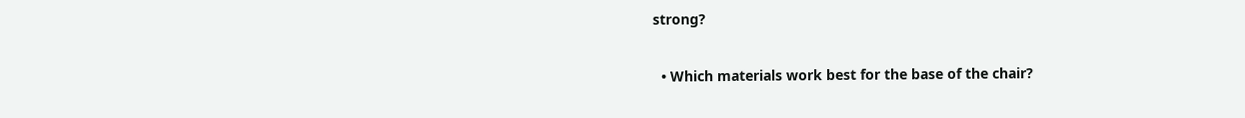strong?

  • Which materials work best for the base of the chair?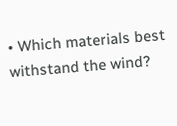• Which materials best withstand the wind?